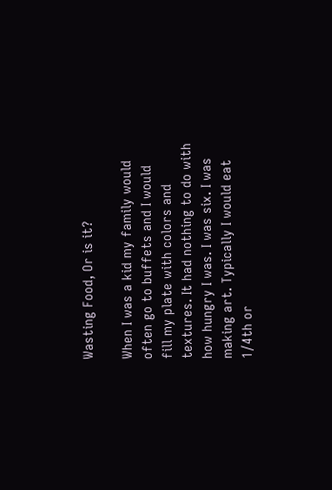Wasting Food, Or is it?

When I was a kid my family would often go to buffets and I would fill my plate with colors and textures. It had nothing to do with how hungry I was. I was six. I was making art. Typically I would eat 1/4th or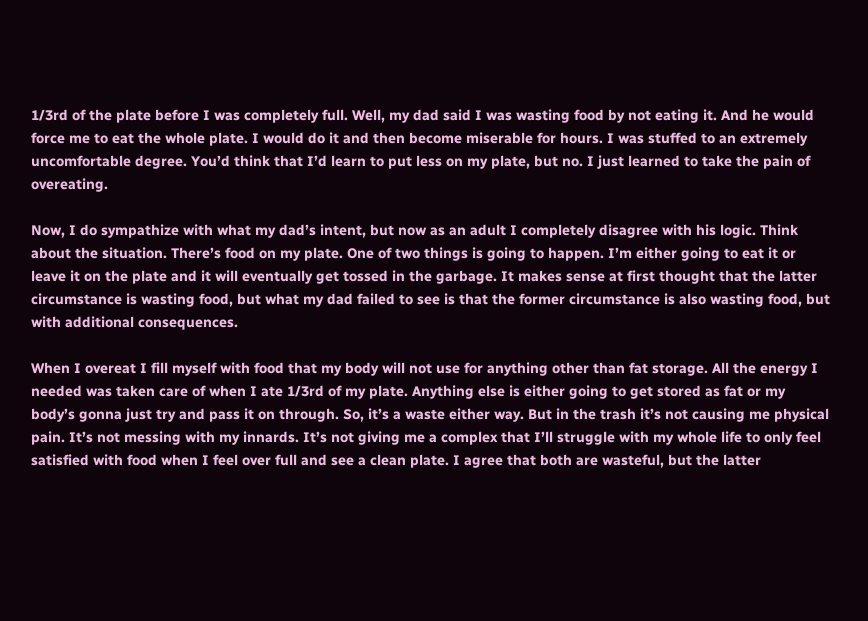1/3rd of the plate before I was completely full. Well, my dad said I was wasting food by not eating it. And he would force me to eat the whole plate. I would do it and then become miserable for hours. I was stuffed to an extremely uncomfortable degree. You’d think that I’d learn to put less on my plate, but no. I just learned to take the pain of overeating.

Now, I do sympathize with what my dad’s intent, but now as an adult I completely disagree with his logic. Think about the situation. There’s food on my plate. One of two things is going to happen. I’m either going to eat it or leave it on the plate and it will eventually get tossed in the garbage. It makes sense at first thought that the latter circumstance is wasting food, but what my dad failed to see is that the former circumstance is also wasting food, but with additional consequences.

When I overeat I fill myself with food that my body will not use for anything other than fat storage. All the energy I needed was taken care of when I ate 1/3rd of my plate. Anything else is either going to get stored as fat or my body’s gonna just try and pass it on through. So, it’s a waste either way. But in the trash it’s not causing me physical pain. It’s not messing with my innards. It’s not giving me a complex that I’ll struggle with my whole life to only feel satisfied with food when I feel over full and see a clean plate. I agree that both are wasteful, but the latter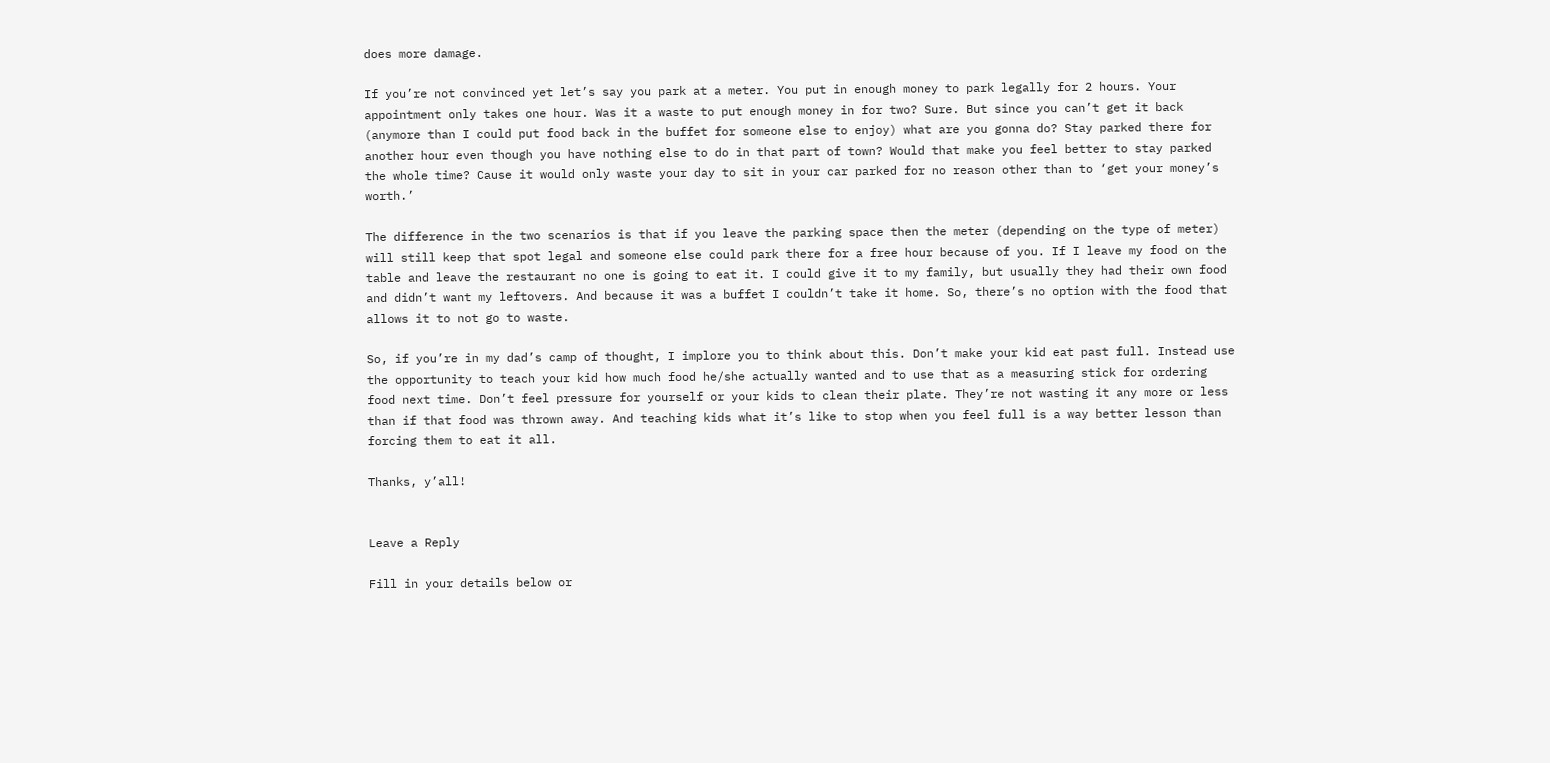does more damage.

If you’re not convinced yet let’s say you park at a meter. You put in enough money to park legally for 2 hours. Your appointment only takes one hour. Was it a waste to put enough money in for two? Sure. But since you can’t get it back (anymore than I could put food back in the buffet for someone else to enjoy) what are you gonna do? Stay parked there for another hour even though you have nothing else to do in that part of town? Would that make you feel better to stay parked the whole time? Cause it would only waste your day to sit in your car parked for no reason other than to ‘get your money’s worth.’

The difference in the two scenarios is that if you leave the parking space then the meter (depending on the type of meter) will still keep that spot legal and someone else could park there for a free hour because of you. If I leave my food on the table and leave the restaurant no one is going to eat it. I could give it to my family, but usually they had their own food and didn’t want my leftovers. And because it was a buffet I couldn’t take it home. So, there’s no option with the food that allows it to not go to waste.

So, if you’re in my dad’s camp of thought, I implore you to think about this. Don’t make your kid eat past full. Instead use the opportunity to teach your kid how much food he/she actually wanted and to use that as a measuring stick for ordering food next time. Don’t feel pressure for yourself or your kids to clean their plate. They’re not wasting it any more or less than if that food was thrown away. And teaching kids what it’s like to stop when you feel full is a way better lesson than forcing them to eat it all.

Thanks, y’all!


Leave a Reply

Fill in your details below or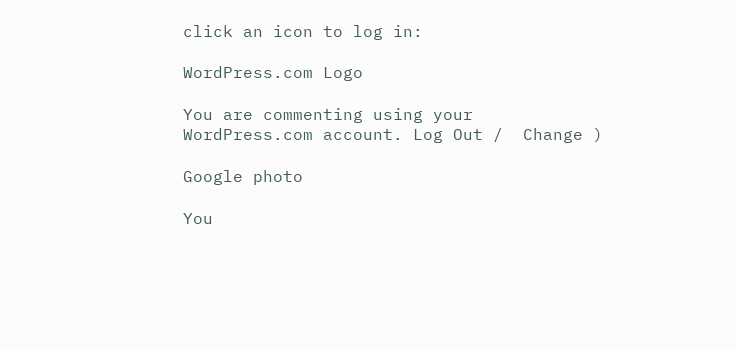click an icon to log in:

WordPress.com Logo

You are commenting using your WordPress.com account. Log Out /  Change )

Google photo

You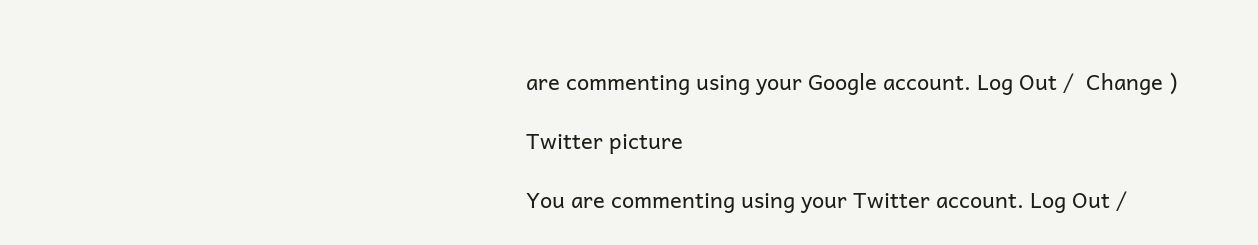are commenting using your Google account. Log Out /  Change )

Twitter picture

You are commenting using your Twitter account. Log Out /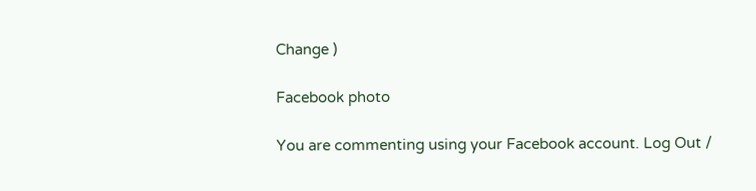Change )

Facebook photo

You are commenting using your Facebook account. Log Out /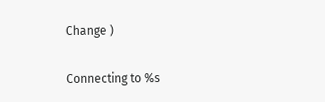Change )

Connecting to %s